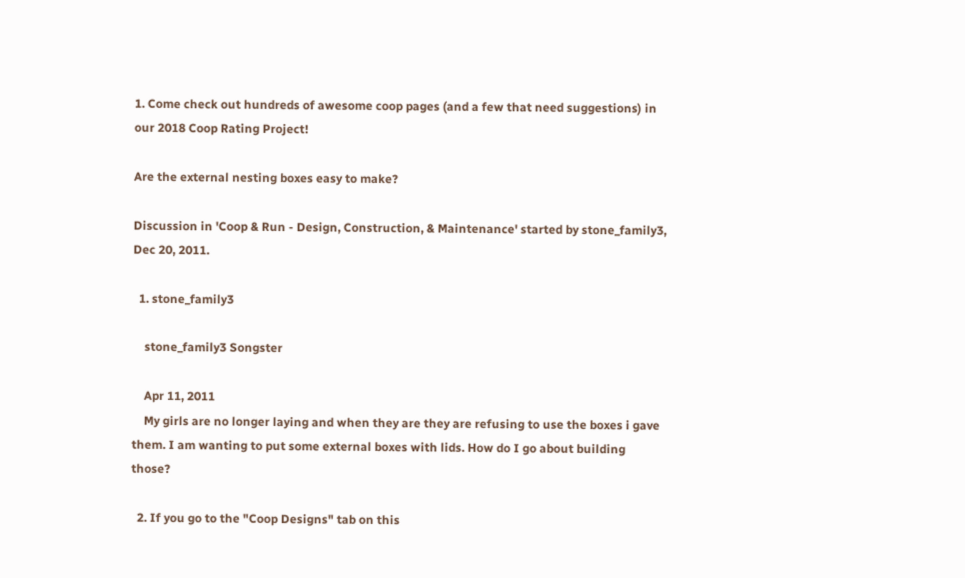1. Come check out hundreds of awesome coop pages (and a few that need suggestions) in our 2018 Coop Rating Project!

Are the external nesting boxes easy to make?

Discussion in 'Coop & Run - Design, Construction, & Maintenance' started by stone_family3, Dec 20, 2011.

  1. stone_family3

    stone_family3 Songster

    Apr 11, 2011
    My girls are no longer laying and when they are they are refusing to use the boxes i gave them. I am wanting to put some external boxes with lids. How do I go about building those?

  2. If you go to the "Coop Designs" tab on this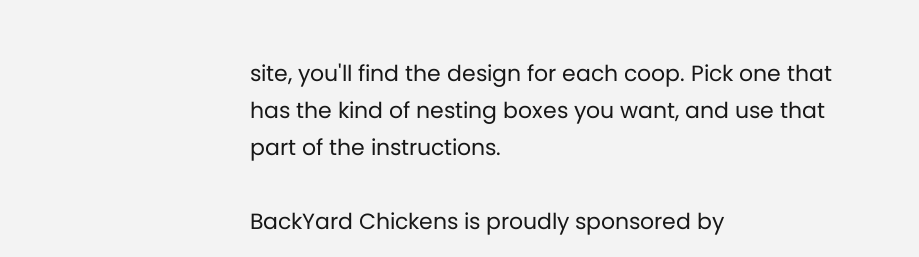site, you'll find the design for each coop. Pick one that has the kind of nesting boxes you want, and use that part of the instructions.

BackYard Chickens is proudly sponsored by